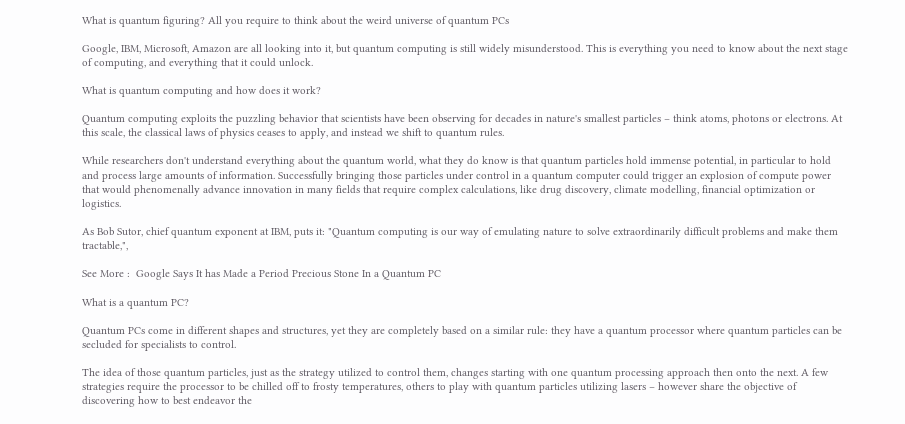What is quantum figuring? All you require to think about the weird universe of quantum PCs

Google, IBM, Microsoft, Amazon are all looking into it, but quantum computing is still widely misunderstood. This is everything you need to know about the next stage of computing, and everything that it could unlock.

What is quantum computing and how does it work?

Quantum computing exploits the puzzling behavior that scientists have been observing for decades in nature's smallest particles – think atoms, photons or electrons. At this scale, the classical laws of physics ceases to apply, and instead we shift to quantum rules.

While researchers don't understand everything about the quantum world, what they do know is that quantum particles hold immense potential, in particular to hold and process large amounts of information. Successfully bringing those particles under control in a quantum computer could trigger an explosion of compute power that would phenomenally advance innovation in many fields that require complex calculations, like drug discovery, climate modelling, financial optimization or logistics.

As Bob Sutor, chief quantum exponent at IBM, puts it: "Quantum computing is our way of emulating nature to solve extraordinarily difficult problems and make them tractable,",

See More :  Google Says It has Made a Period Precious Stone In a Quantum PC

What is a quantum PC?

Quantum PCs come in different shapes and structures, yet they are completely based on a similar rule: they have a quantum processor where quantum particles can be secluded for specialists to control.

The idea of those quantum particles, just as the strategy utilized to control them, changes starting with one quantum processing approach then onto the next. A few strategies require the processor to be chilled off to frosty temperatures, others to play with quantum particles utilizing lasers – however share the objective of discovering how to best endeavor the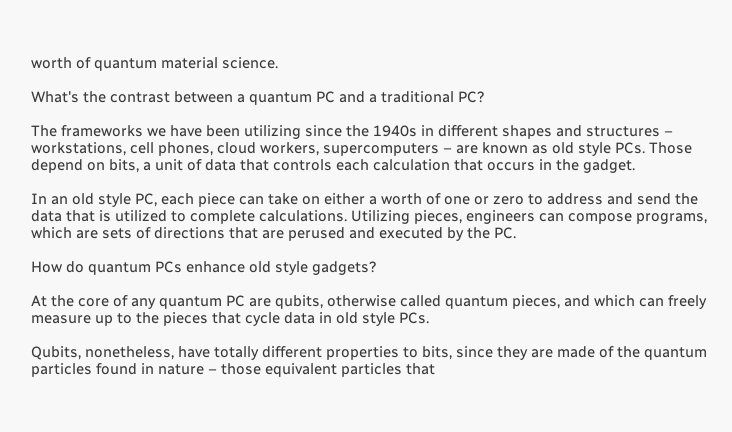worth of quantum material science.

What's the contrast between a quantum PC and a traditional PC?

The frameworks we have been utilizing since the 1940s in different shapes and structures – workstations, cell phones, cloud workers, supercomputers – are known as old style PCs. Those depend on bits, a unit of data that controls each calculation that occurs in the gadget.

In an old style PC, each piece can take on either a worth of one or zero to address and send the data that is utilized to complete calculations. Utilizing pieces, engineers can compose programs, which are sets of directions that are perused and executed by the PC.

How do quantum PCs enhance old style gadgets?

At the core of any quantum PC are qubits, otherwise called quantum pieces, and which can freely measure up to the pieces that cycle data in old style PCs.

Qubits, nonetheless, have totally different properties to bits, since they are made of the quantum particles found in nature – those equivalent particles that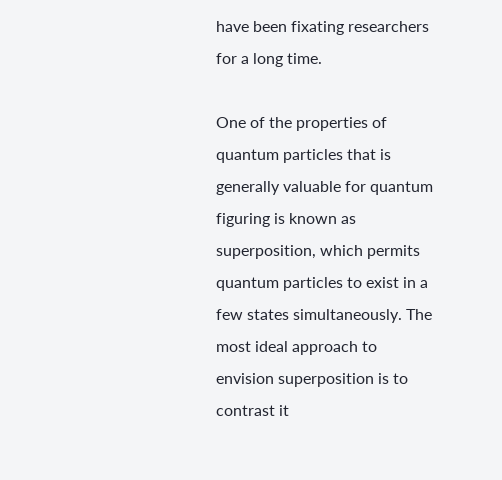have been fixating researchers for a long time.

One of the properties of quantum particles that is generally valuable for quantum figuring is known as superposition, which permits quantum particles to exist in a few states simultaneously. The most ideal approach to envision superposition is to contrast it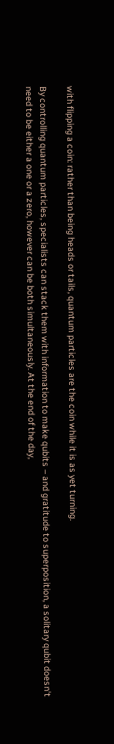with flipping a coin: rather than being heads or tails, quantum particles are the coin while it is as yet turning.

By controlling quantum particles, specialists can stack them with information to make qubits – and gratitude to superposition, a solitary qubit doesn't need to be either a one or a zero, however can be both simultaneously. At the end of the day,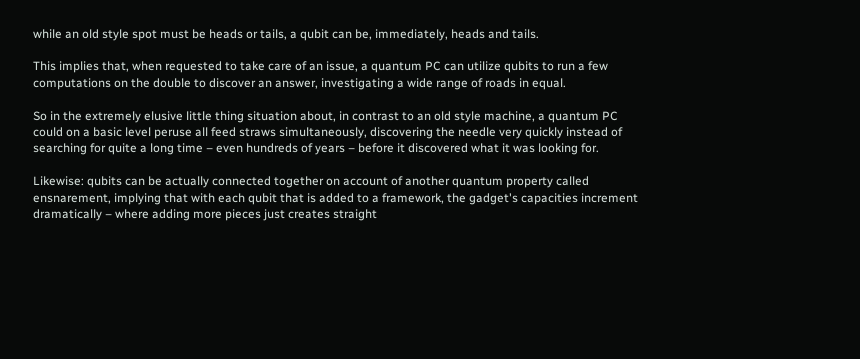while an old style spot must be heads or tails, a qubit can be, immediately, heads and tails.

This implies that, when requested to take care of an issue, a quantum PC can utilize qubits to run a few computations on the double to discover an answer, investigating a wide range of roads in equal.

So in the extremely elusive little thing situation about, in contrast to an old style machine, a quantum PC could on a basic level peruse all feed straws simultaneously, discovering the needle very quickly instead of searching for quite a long time – even hundreds of years – before it discovered what it was looking for.

Likewise: qubits can be actually connected together on account of another quantum property called ensnarement, implying that with each qubit that is added to a framework, the gadget's capacities increment dramatically – where adding more pieces just creates straight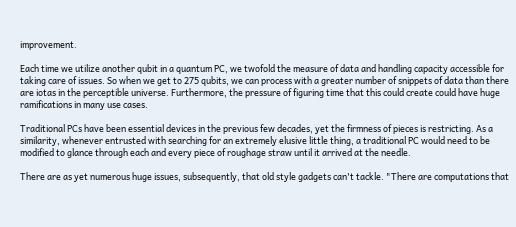improvement.

Each time we utilize another qubit in a quantum PC, we twofold the measure of data and handling capacity accessible for taking care of issues. So when we get to 275 qubits, we can process with a greater number of snippets of data than there are iotas in the perceptible universe. Furthermore, the pressure of figuring time that this could create could have huge ramifications in many use cases.

Traditional PCs have been essential devices in the previous few decades, yet the firmness of pieces is restricting. As a similarity, whenever entrusted with searching for an extremely elusive little thing, a traditional PC would need to be modified to glance through each and every piece of roughage straw until it arrived at the needle.

There are as yet numerous huge issues, subsequently, that old style gadgets can't tackle. "There are computations that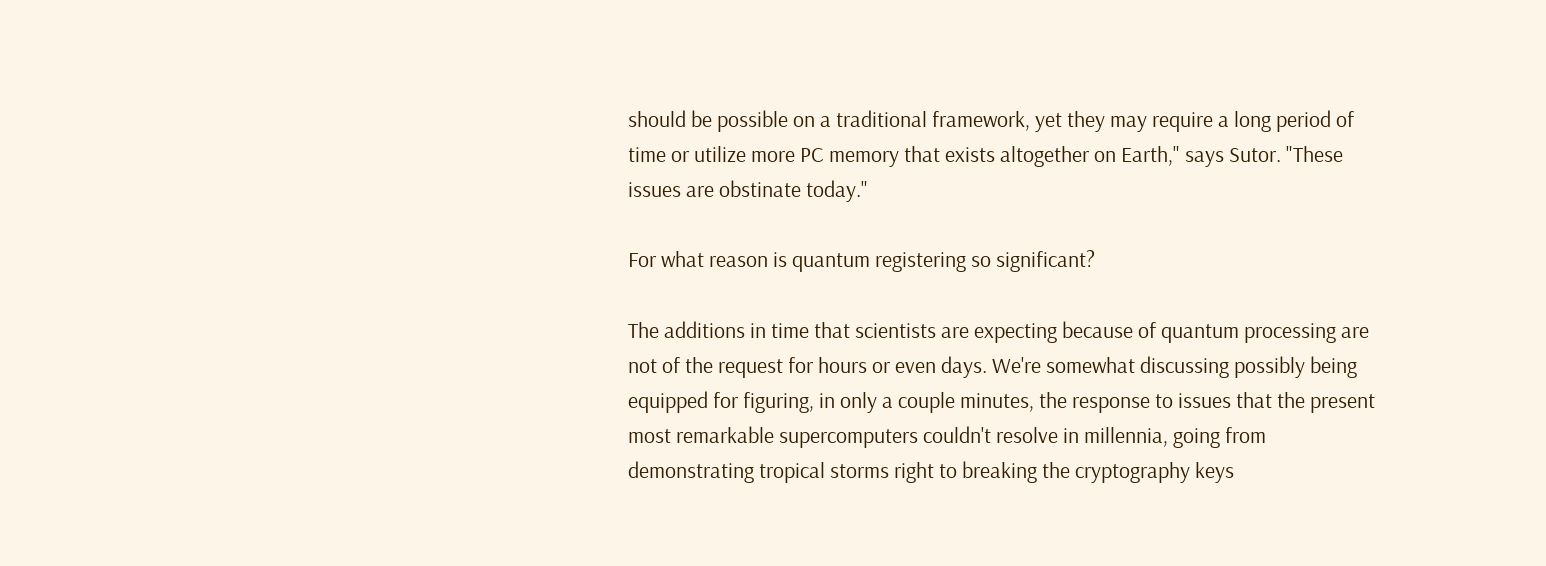should be possible on a traditional framework, yet they may require a long period of time or utilize more PC memory that exists altogether on Earth," says Sutor. "These issues are obstinate today."

For what reason is quantum registering so significant?

The additions in time that scientists are expecting because of quantum processing are not of the request for hours or even days. We're somewhat discussing possibly being equipped for figuring, in only a couple minutes, the response to issues that the present most remarkable supercomputers couldn't resolve in millennia, going from demonstrating tropical storms right to breaking the cryptography keys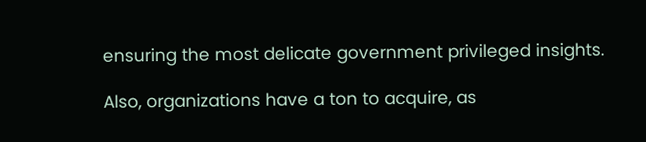ensuring the most delicate government privileged insights.

Also, organizations have a ton to acquire, as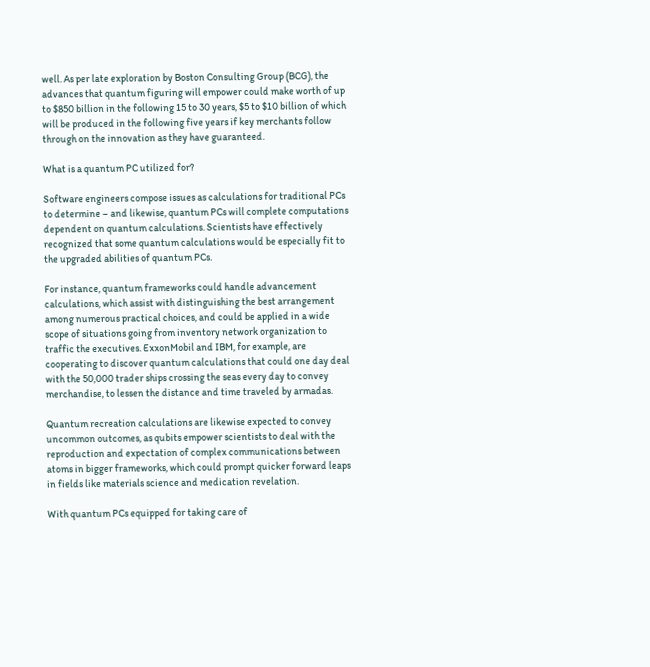well. As per late exploration by Boston Consulting Group (BCG), the advances that quantum figuring will empower could make worth of up to $850 billion in the following 15 to 30 years, $5 to $10 billion of which will be produced in the following five years if key merchants follow through on the innovation as they have guaranteed.

What is a quantum PC utilized for?

Software engineers compose issues as calculations for traditional PCs to determine – and likewise, quantum PCs will complete computations dependent on quantum calculations. Scientists have effectively recognized that some quantum calculations would be especially fit to the upgraded abilities of quantum PCs.

For instance, quantum frameworks could handle advancement calculations, which assist with distinguishing the best arrangement among numerous practical choices, and could be applied in a wide scope of situations going from inventory network organization to traffic the executives. ExxonMobil and IBM, for example, are cooperating to discover quantum calculations that could one day deal with the 50,000 trader ships crossing the seas every day to convey merchandise, to lessen the distance and time traveled by armadas.

Quantum recreation calculations are likewise expected to convey uncommon outcomes, as qubits empower scientists to deal with the reproduction and expectation of complex communications between atoms in bigger frameworks, which could prompt quicker forward leaps in fields like materials science and medication revelation.

With quantum PCs equipped for taking care of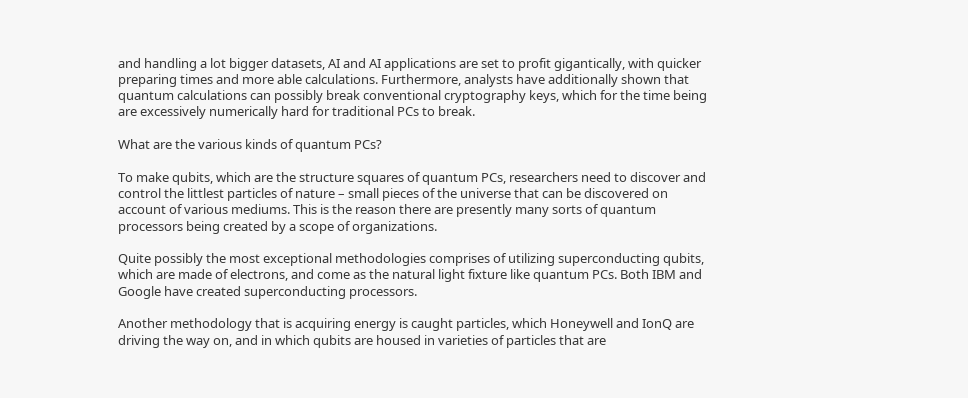and handling a lot bigger datasets, AI and AI applications are set to profit gigantically, with quicker preparing times and more able calculations. Furthermore, analysts have additionally shown that quantum calculations can possibly break conventional cryptography keys, which for the time being are excessively numerically hard for traditional PCs to break.

What are the various kinds of quantum PCs?

To make qubits, which are the structure squares of quantum PCs, researchers need to discover and control the littlest particles of nature – small pieces of the universe that can be discovered on account of various mediums. This is the reason there are presently many sorts of quantum processors being created by a scope of organizations.

Quite possibly the most exceptional methodologies comprises of utilizing superconducting qubits, which are made of electrons, and come as the natural light fixture like quantum PCs. Both IBM and Google have created superconducting processors.

Another methodology that is acquiring energy is caught particles, which Honeywell and IonQ are driving the way on, and in which qubits are housed in varieties of particles that are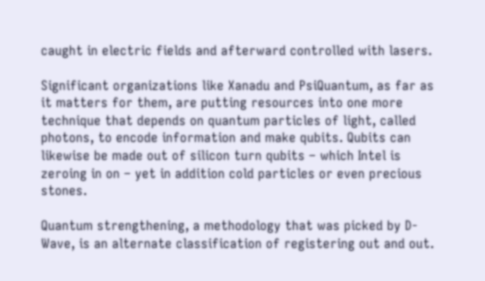caught in electric fields and afterward controlled with lasers.

Significant organizations like Xanadu and PsiQuantum, as far as it matters for them, are putting resources into one more technique that depends on quantum particles of light, called photons, to encode information and make qubits. Qubits can likewise be made out of silicon turn qubits – which Intel is zeroing in on – yet in addition cold particles or even precious stones.

Quantum strengthening, a methodology that was picked by D-Wave, is an alternate classification of registering out and out.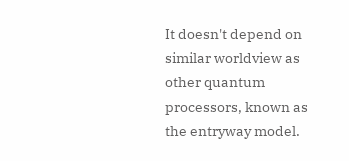It doesn't depend on similar worldview as other quantum processors, known as the entryway model.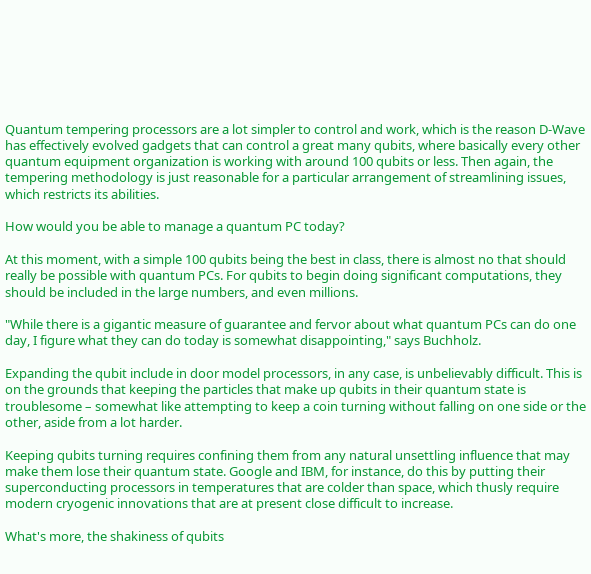Quantum tempering processors are a lot simpler to control and work, which is the reason D-Wave has effectively evolved gadgets that can control a great many qubits, where basically every other quantum equipment organization is working with around 100 qubits or less. Then again, the tempering methodology is just reasonable for a particular arrangement of streamlining issues, which restricts its abilities.

How would you be able to manage a quantum PC today?

At this moment, with a simple 100 qubits being the best in class, there is almost no that should really be possible with quantum PCs. For qubits to begin doing significant computations, they should be included in the large numbers, and even millions.

"While there is a gigantic measure of guarantee and fervor about what quantum PCs can do one day, I figure what they can do today is somewhat disappointing," says Buchholz.

Expanding the qubit include in door model processors, in any case, is unbelievably difficult. This is on the grounds that keeping the particles that make up qubits in their quantum state is troublesome – somewhat like attempting to keep a coin turning without falling on one side or the other, aside from a lot harder.

Keeping qubits turning requires confining them from any natural unsettling influence that may make them lose their quantum state. Google and IBM, for instance, do this by putting their superconducting processors in temperatures that are colder than space, which thusly require modern cryogenic innovations that are at present close difficult to increase.

What's more, the shakiness of qubits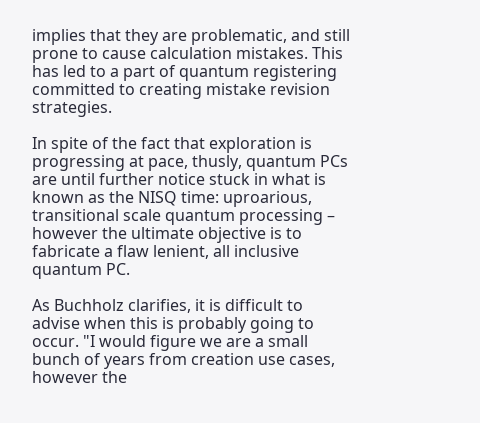implies that they are problematic, and still prone to cause calculation mistakes. This has led to a part of quantum registering committed to creating mistake revision strategies.

In spite of the fact that exploration is progressing at pace, thusly, quantum PCs are until further notice stuck in what is known as the NISQ time: uproarious, transitional scale quantum processing – however the ultimate objective is to fabricate a flaw lenient, all inclusive quantum PC.

As Buchholz clarifies, it is difficult to advise when this is probably going to occur. "I would figure we are a small bunch of years from creation use cases, however the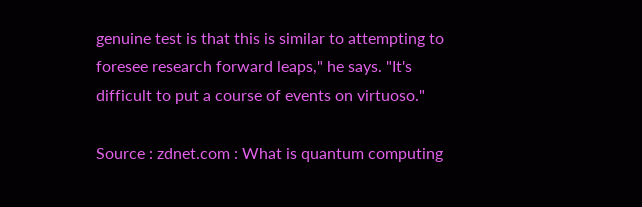genuine test is that this is similar to attempting to foresee research forward leaps," he says. "It's difficult to put a course of events on virtuoso."

Source : zdnet.com : What is quantum computing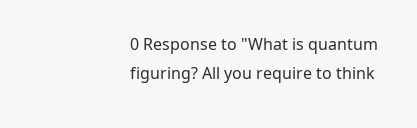0 Response to "What is quantum figuring? All you require to think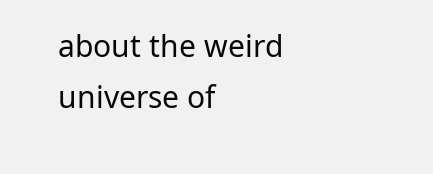about the weird universe of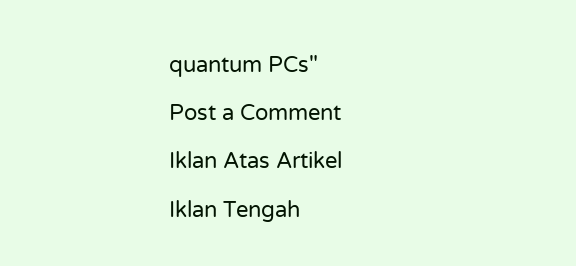quantum PCs"

Post a Comment

Iklan Atas Artikel

Iklan Tengah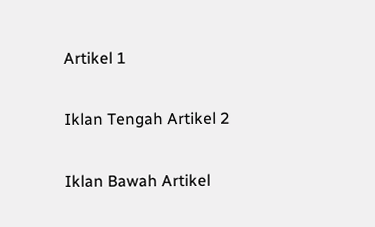Artikel 1

Iklan Tengah Artikel 2

Iklan Bawah Artikel